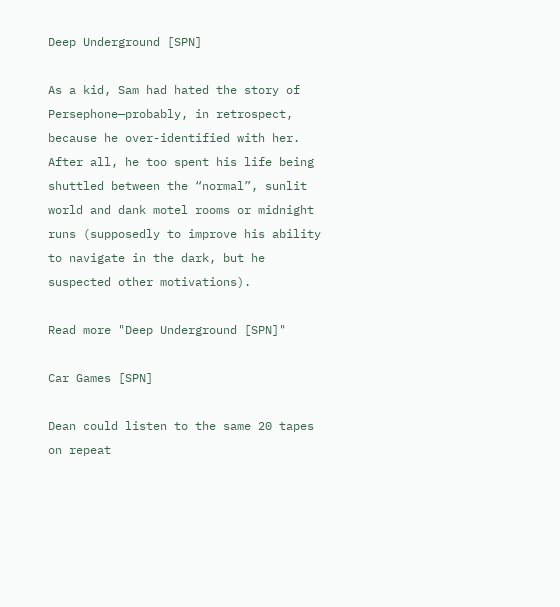Deep Underground [SPN]

As a kid, Sam had hated the story of Persephone—probably, in retrospect, because he over-identified with her. After all, he too spent his life being shuttled between the “normal”, sunlit world and dank motel rooms or midnight runs (supposedly to improve his ability to navigate in the dark, but he suspected other motivations).

Read more "Deep Underground [SPN]"

Car Games [SPN]

Dean could listen to the same 20 tapes on repeat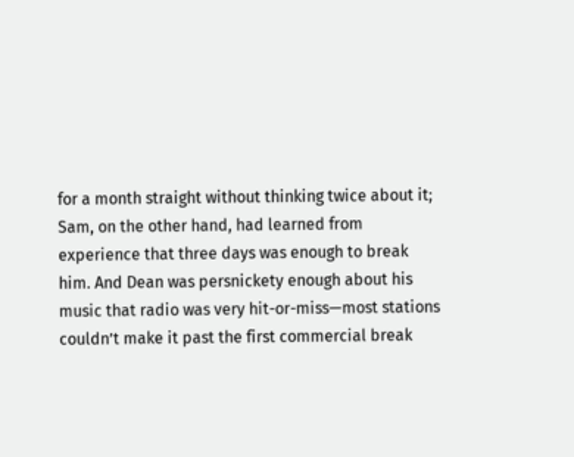for a month straight without thinking twice about it; Sam, on the other hand, had learned from experience that three days was enough to break him. And Dean was persnickety enough about his music that radio was very hit-or-miss—most stations couldn’t make it past the first commercial break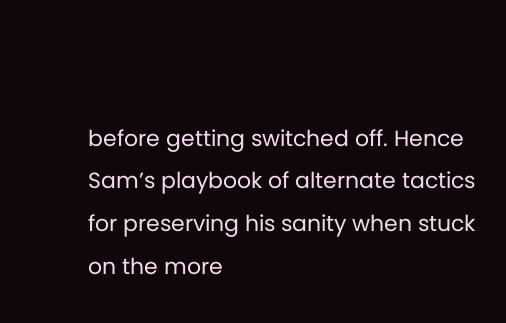before getting switched off. Hence Sam’s playbook of alternate tactics for preserving his sanity when stuck on the more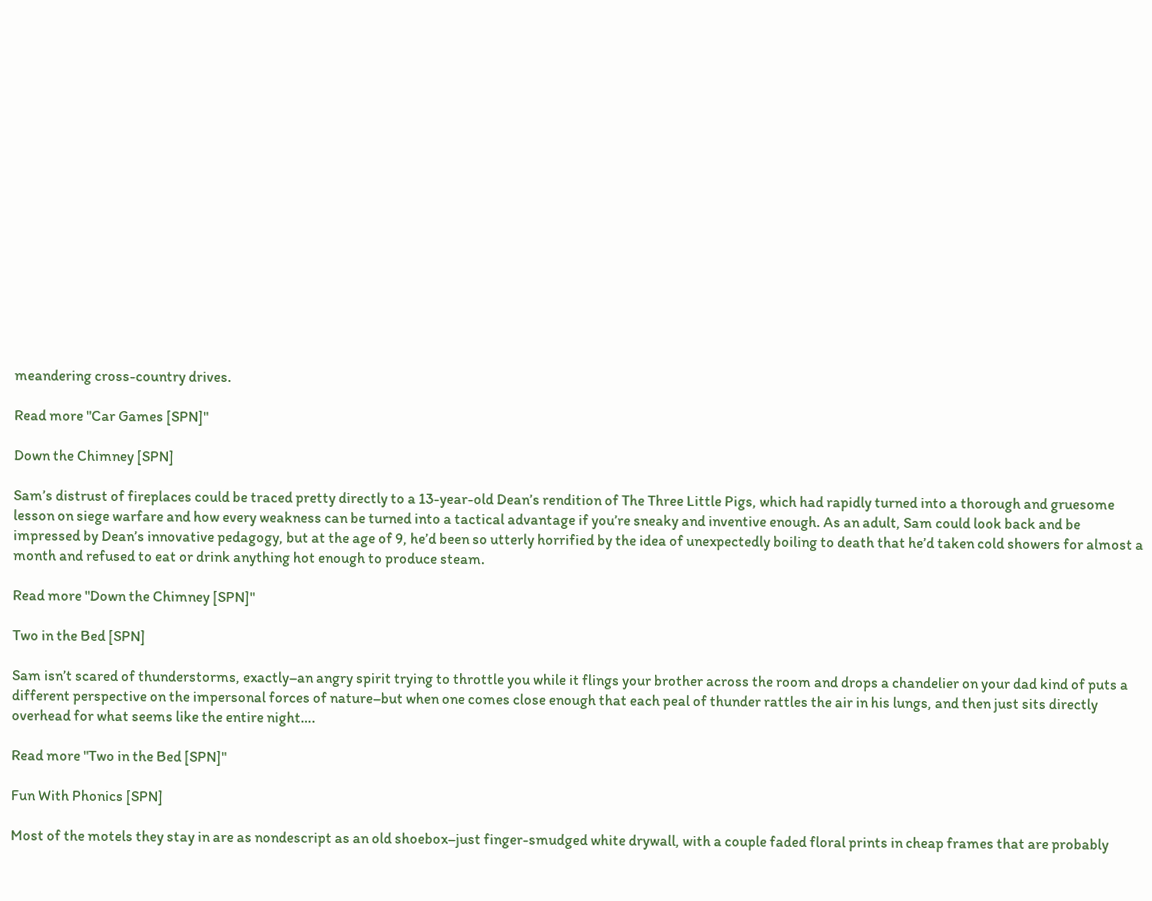meandering cross-country drives.

Read more "Car Games [SPN]"

Down the Chimney [SPN]

Sam’s distrust of fireplaces could be traced pretty directly to a 13-year-old Dean’s rendition of The Three Little Pigs, which had rapidly turned into a thorough and gruesome lesson on siege warfare and how every weakness can be turned into a tactical advantage if you’re sneaky and inventive enough. As an adult, Sam could look back and be impressed by Dean’s innovative pedagogy, but at the age of 9, he’d been so utterly horrified by the idea of unexpectedly boiling to death that he’d taken cold showers for almost a month and refused to eat or drink anything hot enough to produce steam.

Read more "Down the Chimney [SPN]"

Two in the Bed [SPN]

Sam isn’t scared of thunderstorms, exactly–an angry spirit trying to throttle you while it flings your brother across the room and drops a chandelier on your dad kind of puts a different perspective on the impersonal forces of nature–but when one comes close enough that each peal of thunder rattles the air in his lungs, and then just sits directly overhead for what seems like the entire night….

Read more "Two in the Bed [SPN]"

Fun With Phonics [SPN]

Most of the motels they stay in are as nondescript as an old shoebox–just finger-smudged white drywall, with a couple faded floral prints in cheap frames that are probably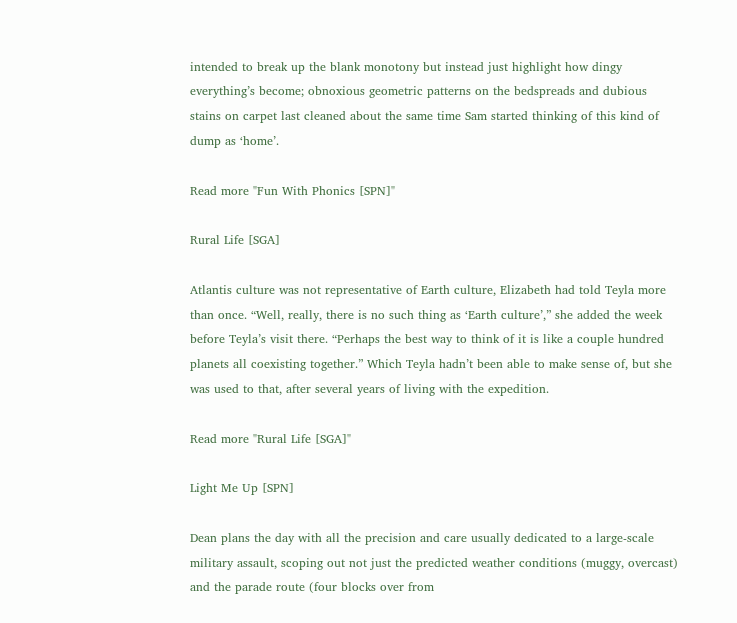intended to break up the blank monotony but instead just highlight how dingy everything’s become; obnoxious geometric patterns on the bedspreads and dubious stains on carpet last cleaned about the same time Sam started thinking of this kind of dump as ‘home’.

Read more "Fun With Phonics [SPN]"

Rural Life [SGA]

Atlantis culture was not representative of Earth culture, Elizabeth had told Teyla more than once. “Well, really, there is no such thing as ‘Earth culture’,” she added the week before Teyla’s visit there. “Perhaps the best way to think of it is like a couple hundred planets all coexisting together.” Which Teyla hadn’t been able to make sense of, but she was used to that, after several years of living with the expedition.

Read more "Rural Life [SGA]"

Light Me Up [SPN]

Dean plans the day with all the precision and care usually dedicated to a large-scale military assault, scoping out not just the predicted weather conditions (muggy, overcast) and the parade route (four blocks over from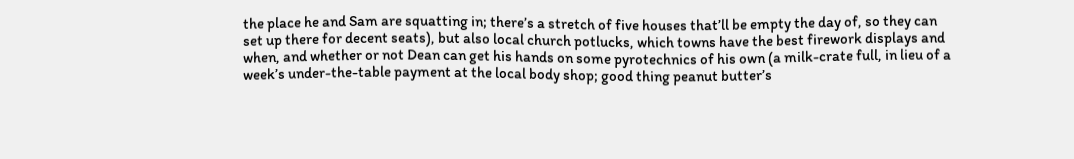the place he and Sam are squatting in; there’s a stretch of five houses that’ll be empty the day of, so they can set up there for decent seats), but also local church potlucks, which towns have the best firework displays and when, and whether or not Dean can get his hands on some pyrotechnics of his own (a milk-crate full, in lieu of a week’s under-the-table payment at the local body shop; good thing peanut butter’s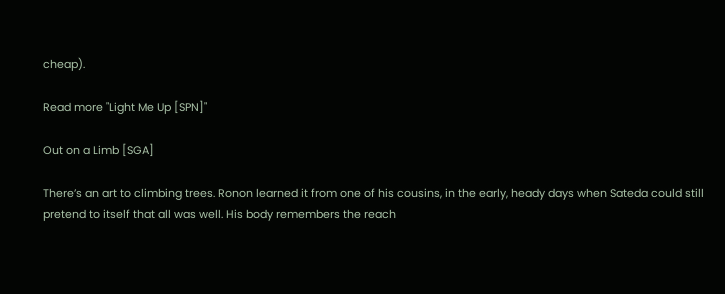cheap).

Read more "Light Me Up [SPN]"

Out on a Limb [SGA]

There’s an art to climbing trees. Ronon learned it from one of his cousins, in the early, heady days when Sateda could still pretend to itself that all was well. His body remembers the reach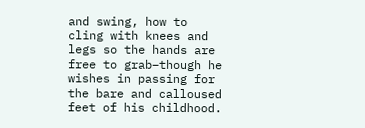and swing, how to cling with knees and legs so the hands are free to grab–though he wishes in passing for the bare and calloused feet of his childhood.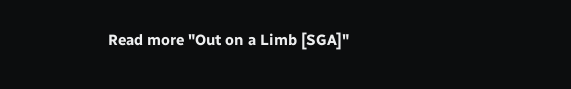Read more "Out on a Limb [SGA]"